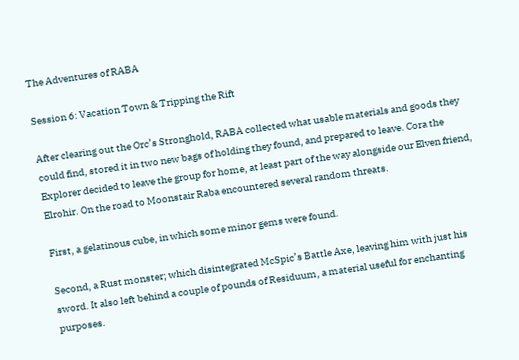The Adventures of RABA

Session 6: Vacation Town & Tripping the Rift

After clearing out the Orc’s Stronghold, RABA collected what usable materials and goods they could find, stored it in two new bags of holding they found, and prepared to leave. Cora the Explorer decided to leave the group for home, at least part of the way alongside our Elven friend, Elrohir. On the road to Moonstair Raba encountered several random threats.

First, a gelatinous cube, in which some minor gems were found.

Second, a Rust monster; which disintegrated McSpic’s Battle Axe, leaving him with just his sword. It also left behind a couple of pounds of Residuum, a material useful for enchanting purposes.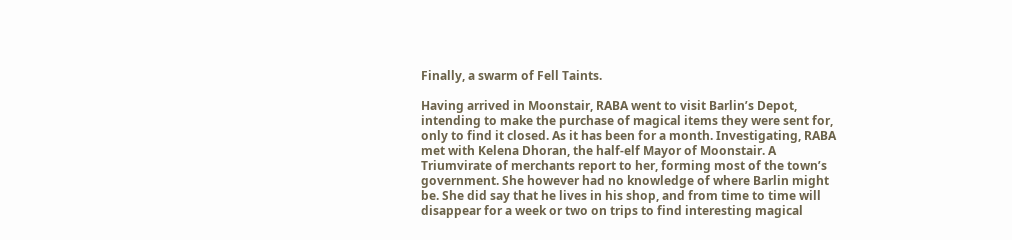Finally, a swarm of Fell Taints.

Having arrived in Moonstair, RABA went to visit Barlin’s Depot, intending to make the purchase of magical items they were sent for, only to find it closed. As it has been for a month. Investigating, RABA met with Kelena Dhoran, the half-elf Mayor of Moonstair. A Triumvirate of merchants report to her, forming most of the town’s government. She however had no knowledge of where Barlin might be. She did say that he lives in his shop, and from time to time will disappear for a week or two on trips to find interesting magical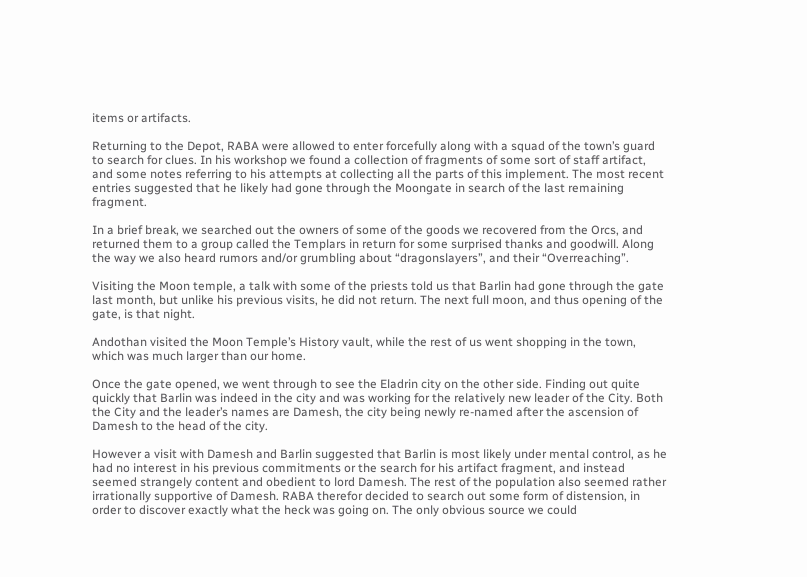items or artifacts.

Returning to the Depot, RABA were allowed to enter forcefully along with a squad of the town’s guard to search for clues. In his workshop we found a collection of fragments of some sort of staff artifact, and some notes referring to his attempts at collecting all the parts of this implement. The most recent entries suggested that he likely had gone through the Moongate in search of the last remaining fragment.

In a brief break, we searched out the owners of some of the goods we recovered from the Orcs, and returned them to a group called the Templars in return for some surprised thanks and goodwill. Along the way we also heard rumors and/or grumbling about “dragonslayers”, and their “Overreaching”.

Visiting the Moon temple, a talk with some of the priests told us that Barlin had gone through the gate last month, but unlike his previous visits, he did not return. The next full moon, and thus opening of the gate, is that night.

Andothan visited the Moon Temple’s History vault, while the rest of us went shopping in the town, which was much larger than our home.

Once the gate opened, we went through to see the Eladrin city on the other side. Finding out quite quickly that Barlin was indeed in the city and was working for the relatively new leader of the City. Both the City and the leader’s names are Damesh, the city being newly re-named after the ascension of Damesh to the head of the city.

However a visit with Damesh and Barlin suggested that Barlin is most likely under mental control, as he had no interest in his previous commitments or the search for his artifact fragment, and instead seemed strangely content and obedient to lord Damesh. The rest of the population also seemed rather irrationally supportive of Damesh. RABA therefor decided to search out some form of distension, in order to discover exactly what the heck was going on. The only obvious source we could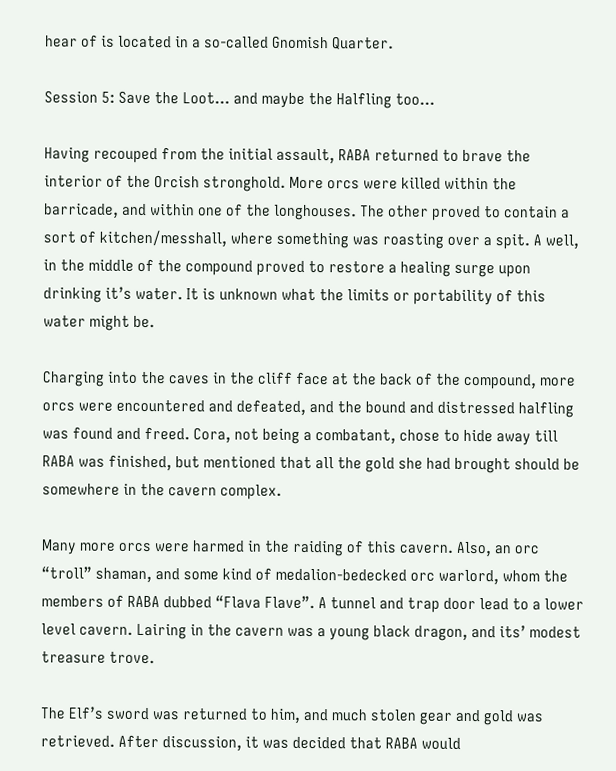hear of is located in a so-called Gnomish Quarter.

Session 5: Save the Loot... and maybe the Halfling too...

Having recouped from the initial assault, RABA returned to brave the interior of the Orcish stronghold. More orcs were killed within the barricade, and within one of the longhouses. The other proved to contain a sort of kitchen/messhall, where something was roasting over a spit. A well, in the middle of the compound proved to restore a healing surge upon drinking it’s water. It is unknown what the limits or portability of this water might be.

Charging into the caves in the cliff face at the back of the compound, more orcs were encountered and defeated, and the bound and distressed halfling was found and freed. Cora, not being a combatant, chose to hide away till RABA was finished, but mentioned that all the gold she had brought should be somewhere in the cavern complex.

Many more orcs were harmed in the raiding of this cavern. Also, an orc “troll” shaman, and some kind of medalion-bedecked orc warlord, whom the members of RABA dubbed “Flava Flave”. A tunnel and trap door lead to a lower level cavern. Lairing in the cavern was a young black dragon, and its’ modest treasure trove.

The Elf’s sword was returned to him, and much stolen gear and gold was retrieved. After discussion, it was decided that RABA would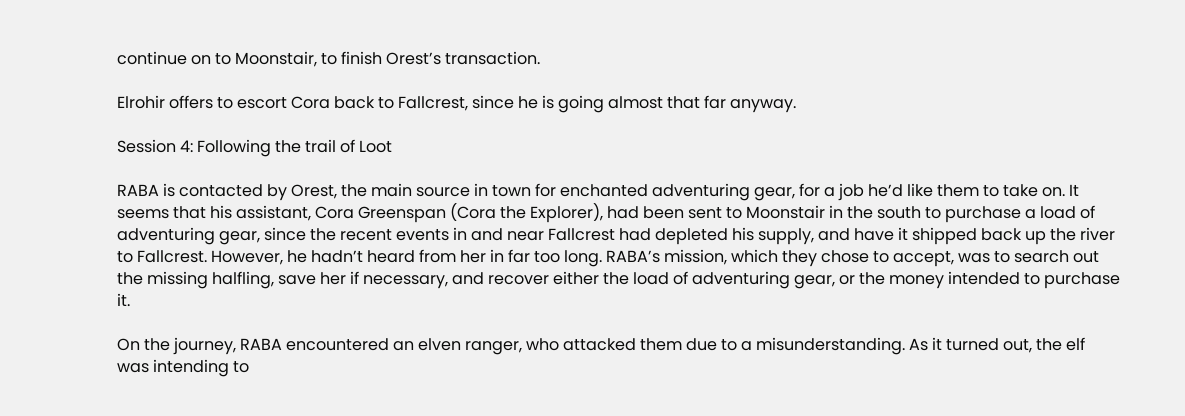continue on to Moonstair, to finish Orest’s transaction.

Elrohir offers to escort Cora back to Fallcrest, since he is going almost that far anyway.

Session 4: Following the trail of Loot

RABA is contacted by Orest, the main source in town for enchanted adventuring gear, for a job he’d like them to take on. It seems that his assistant, Cora Greenspan (Cora the Explorer), had been sent to Moonstair in the south to purchase a load of adventuring gear, since the recent events in and near Fallcrest had depleted his supply, and have it shipped back up the river to Fallcrest. However, he hadn’t heard from her in far too long. RABA’s mission, which they chose to accept, was to search out the missing halfling, save her if necessary, and recover either the load of adventuring gear, or the money intended to purchase it.

On the journey, RABA encountered an elven ranger, who attacked them due to a misunderstanding. As it turned out, the elf was intending to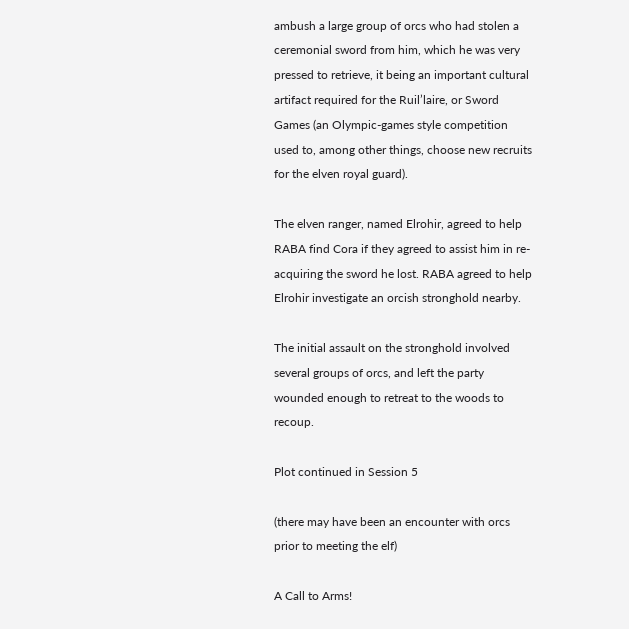ambush a large group of orcs who had stolen a ceremonial sword from him, which he was very pressed to retrieve, it being an important cultural artifact required for the Ruil’laire, or Sword Games (an Olympic-games style competition used to, among other things, choose new recruits for the elven royal guard).

The elven ranger, named Elrohir, agreed to help RABA find Cora if they agreed to assist him in re-acquiring the sword he lost. RABA agreed to help Elrohir investigate an orcish stronghold nearby.

The initial assault on the stronghold involved several groups of orcs, and left the party wounded enough to retreat to the woods to recoup.

Plot continued in Session 5

(there may have been an encounter with orcs prior to meeting the elf)

A Call to Arms!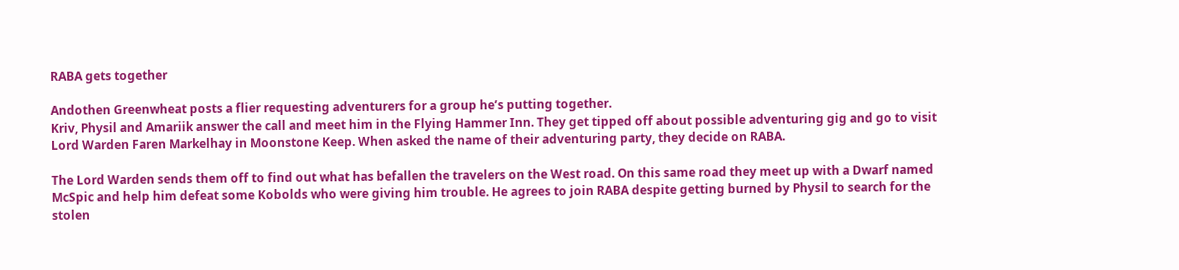RABA gets together

Andothen Greenwheat posts a flier requesting adventurers for a group he’s putting together.
Kriv, Physil and Amariik answer the call and meet him in the Flying Hammer Inn. They get tipped off about possible adventuring gig and go to visit Lord Warden Faren Markelhay in Moonstone Keep. When asked the name of their adventuring party, they decide on RABA.

The Lord Warden sends them off to find out what has befallen the travelers on the West road. On this same road they meet up with a Dwarf named McSpic and help him defeat some Kobolds who were giving him trouble. He agrees to join RABA despite getting burned by Physil to search for the stolen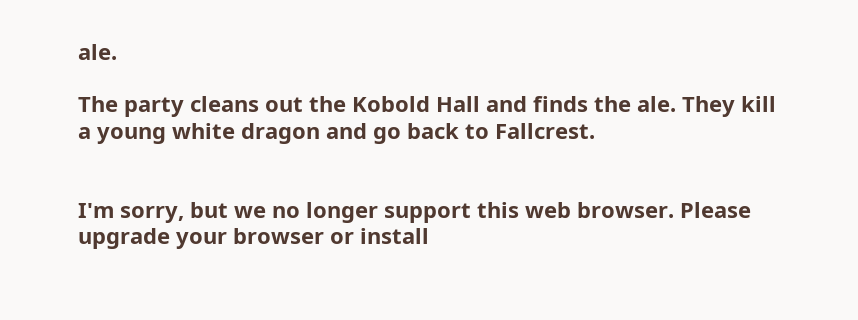ale.

The party cleans out the Kobold Hall and finds the ale. They kill a young white dragon and go back to Fallcrest.


I'm sorry, but we no longer support this web browser. Please upgrade your browser or install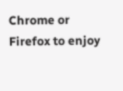Chrome or Firefox to enjoy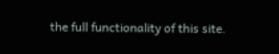the full functionality of this site.